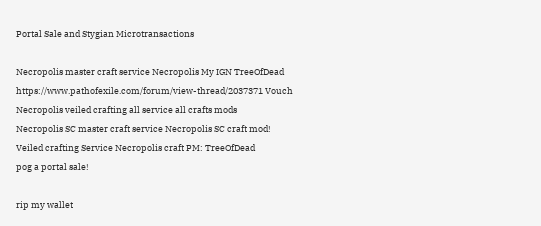Portal Sale and Stygian Microtransactions

Necropolis master craft service Necropolis My IGN TreeOfDead
https://www.pathofexile.com/forum/view-thread/2037371 Vouch
Necropolis veiled crafting all service all crafts mods
Necropolis SC master craft service Necropolis SC craft mod!
Veiled crafting Service Necropolis craft PM: TreeOfDead
pog a portal sale!

rip my wallet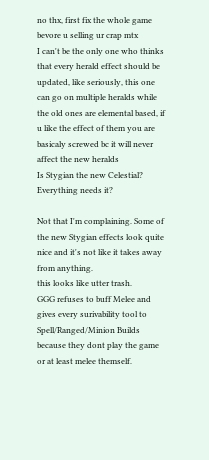no thx, first fix the whole game bevore u selling ur crap mtx
I can't be the only one who thinks that every herald effect should be updated, like seriously, this one can go on multiple heralds while the old ones are elemental based, if u like the effect of them you are basicaly screwed bc it will never affect the new heralds
Is Stygian the new Celestial? Everything needs it?

Not that I'm complaining. Some of the new Stygian effects look quite nice and it's not like it takes away from anything.
this looks like utter trash.
GGG refuses to buff Melee and gives every surivability tool to Spell/Ranged/Minion Builds because they dont play the game or at least melee themself.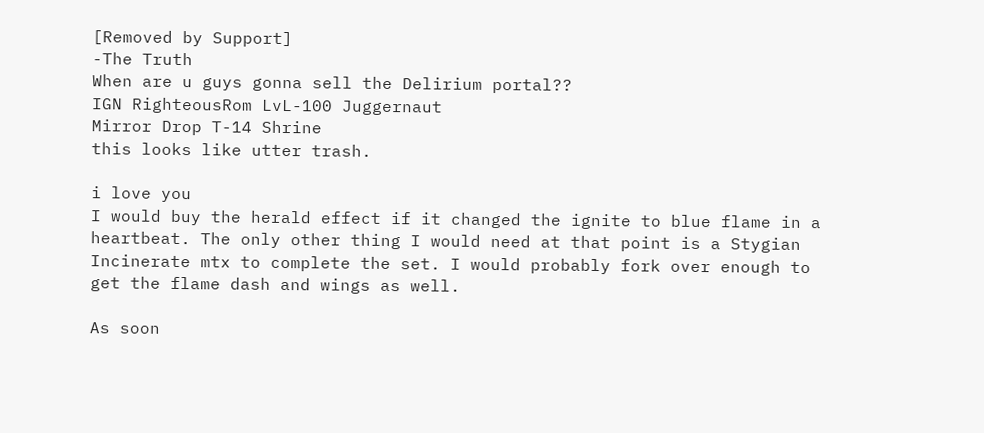[Removed by Support]
-The Truth
When are u guys gonna sell the Delirium portal??
IGN RighteousRom LvL-100 Juggernaut
Mirror Drop T-14 Shrine
this looks like utter trash.

i love you
I would buy the herald effect if it changed the ignite to blue flame in a heartbeat. The only other thing I would need at that point is a Stygian Incinerate mtx to complete the set. I would probably fork over enough to get the flame dash and wings as well.

As soon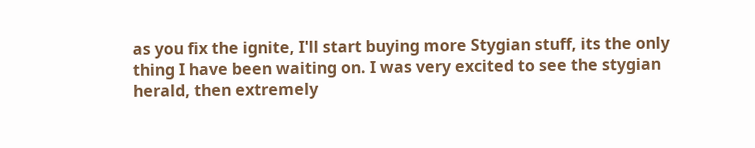as you fix the ignite, I'll start buying more Stygian stuff, its the only thing I have been waiting on. I was very excited to see the stygian herald, then extremely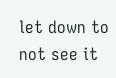let down to not see it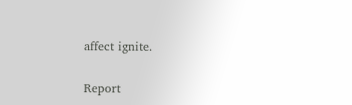affect ignite.

Report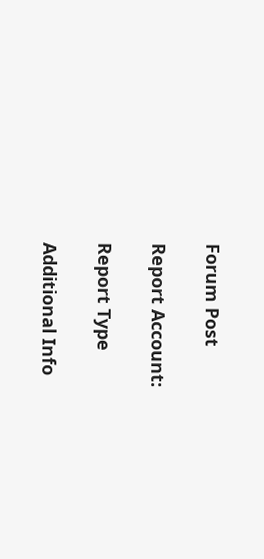Forum Post

Report Account:

Report Type

Additional Info